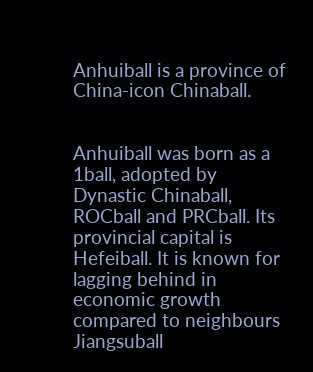Anhuiball is a province of China-icon Chinaball.


Anhuiball was born as a 1ball, adopted by Dynastic Chinaball, ROCball and PRCball. Its provincial capital is Hefeiball. It is known for lagging behind in economic growth compared to neighbours Jiangsuball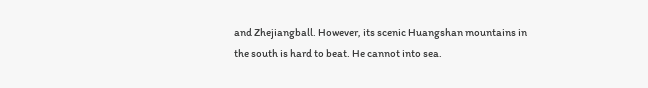and Zhejiangball. However, its scenic Huangshan mountains in the south is hard to beat. He cannot into sea.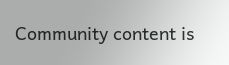Community content is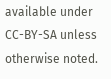available under CC-BY-SA unless otherwise noted.